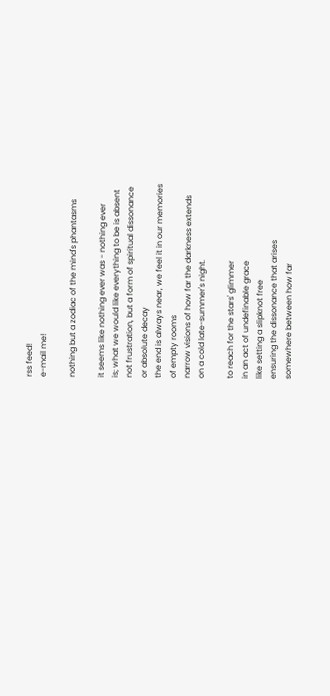rss feed!
e-mail me!

nothing but a zodiac of the mind's phantasms

it seems like nothing ever was - nothing ever
is; what we would like everything to be is absent
not frustration, but a form of spiritual dissonance
or absolute decay
the end is always near, we feel it in our memories
of empty rooms
narrow visions of how far the darkness extends
on a cold late-summer's night.

to reach for the stars' glimmer
in an act of undefinable grace
like setting a slipknot free
ensuring the dissonance that arises
somewhere between how far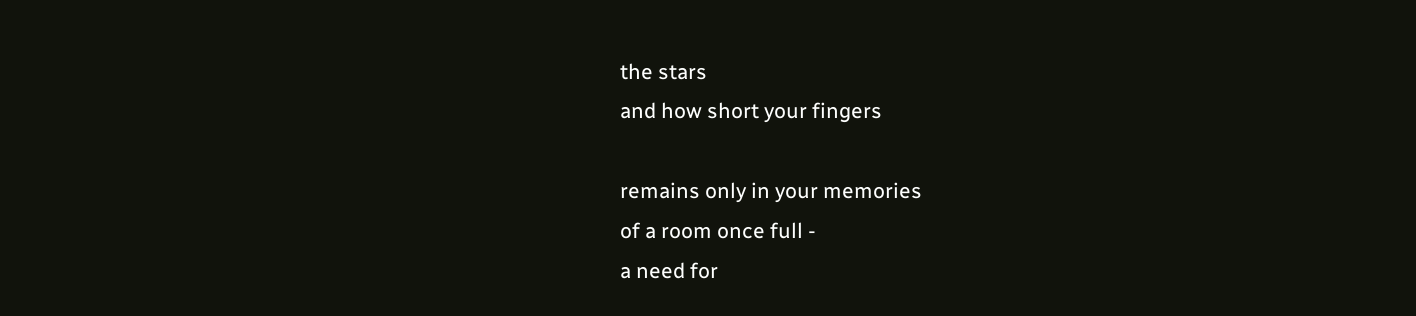the stars
and how short your fingers

remains only in your memories
of a room once full -
a need for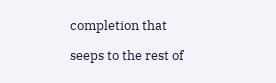completion that

seeps to the rest of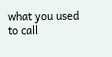what you used
to call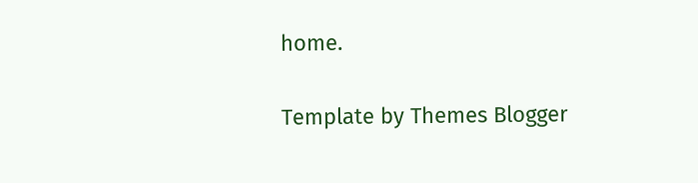home.

Template by Themes Blogger